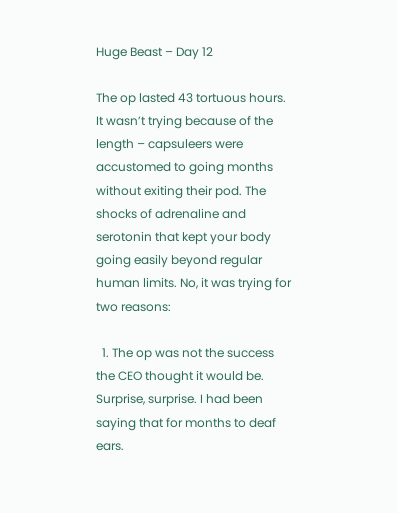Huge Beast – Day 12

The op lasted 43 tortuous hours. It wasn’t trying because of the length – capsuleers were accustomed to going months without exiting their pod. The shocks of adrenaline and serotonin that kept your body going easily beyond regular human limits. No, it was trying for two reasons:

  1. The op was not the success the CEO thought it would be. Surprise, surprise. I had been saying that for months to deaf ears.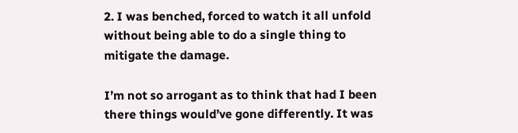2. I was benched, forced to watch it all unfold without being able to do a single thing to mitigate the damage.

I’m not so arrogant as to think that had I been there things would’ve gone differently. It was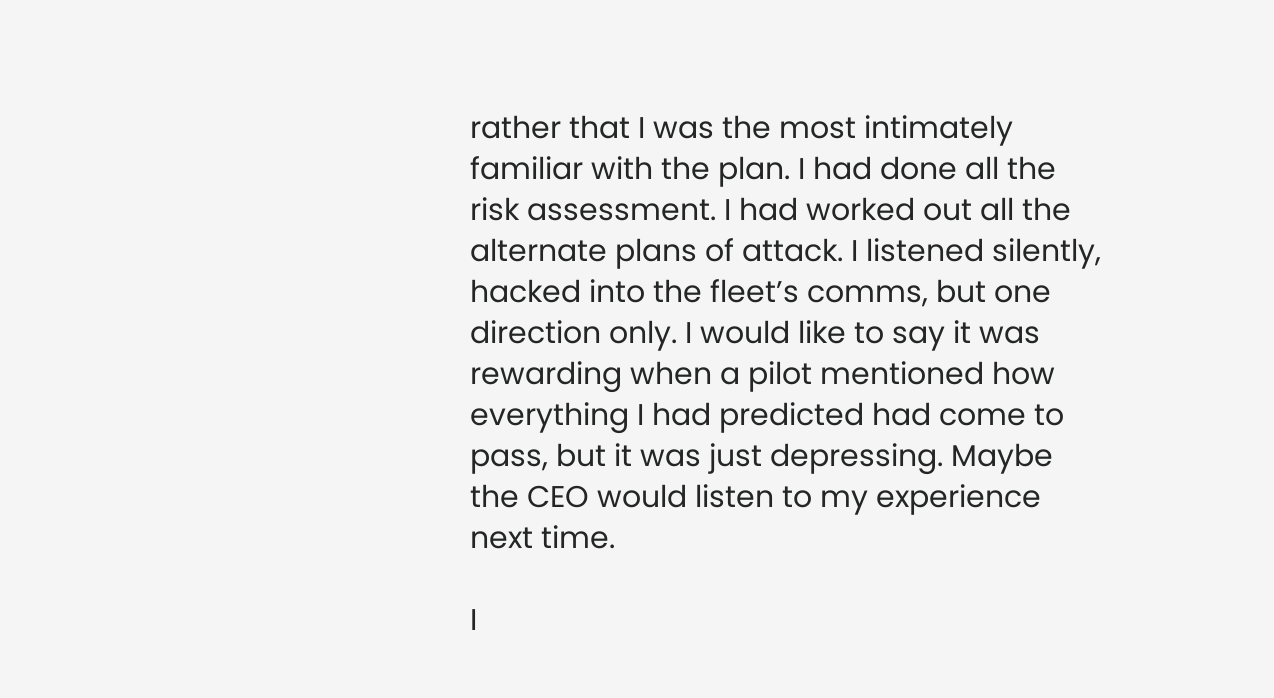rather that I was the most intimately familiar with the plan. I had done all the risk assessment. I had worked out all the alternate plans of attack. I listened silently, hacked into the fleet’s comms, but one direction only. I would like to say it was rewarding when a pilot mentioned how everything I had predicted had come to pass, but it was just depressing. Maybe the CEO would listen to my experience next time.

I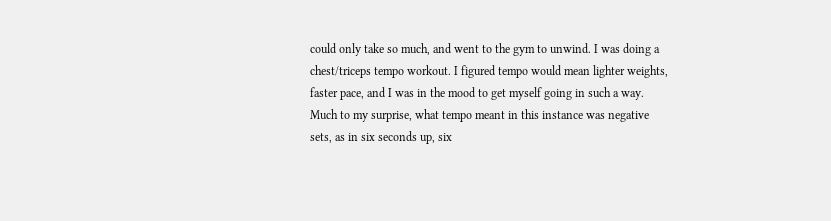could only take so much, and went to the gym to unwind. I was doing a chest/triceps tempo workout. I figured tempo would mean lighter weights, faster pace, and I was in the mood to get myself going in such a way. Much to my surprise, what tempo meant in this instance was negative sets, as in six seconds up, six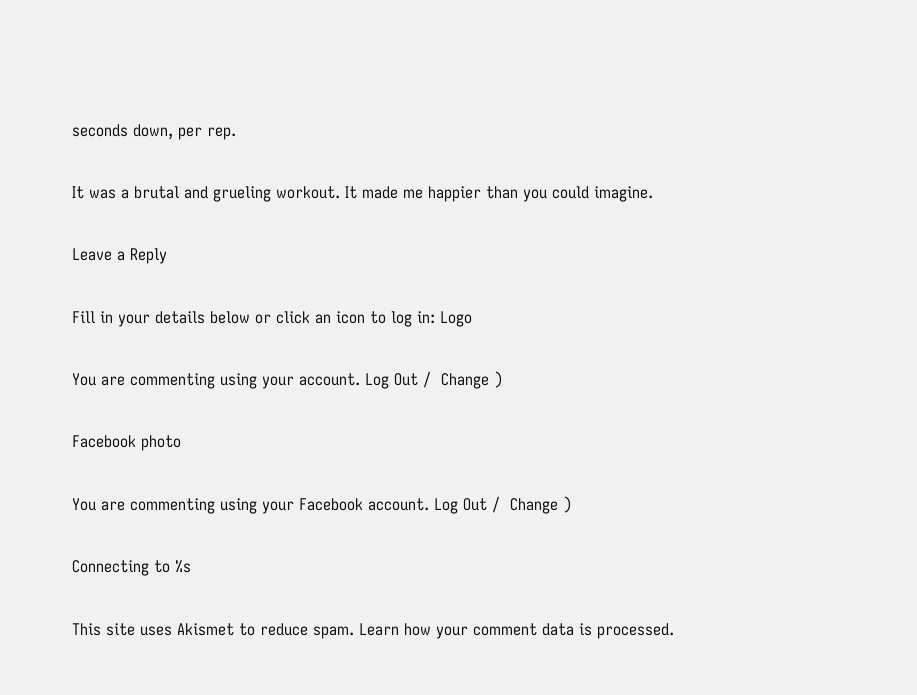seconds down, per rep.

It was a brutal and grueling workout. It made me happier than you could imagine.

Leave a Reply

Fill in your details below or click an icon to log in: Logo

You are commenting using your account. Log Out /  Change )

Facebook photo

You are commenting using your Facebook account. Log Out /  Change )

Connecting to %s

This site uses Akismet to reduce spam. Learn how your comment data is processed.